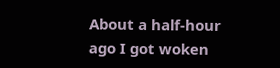About a half-hour ago I got woken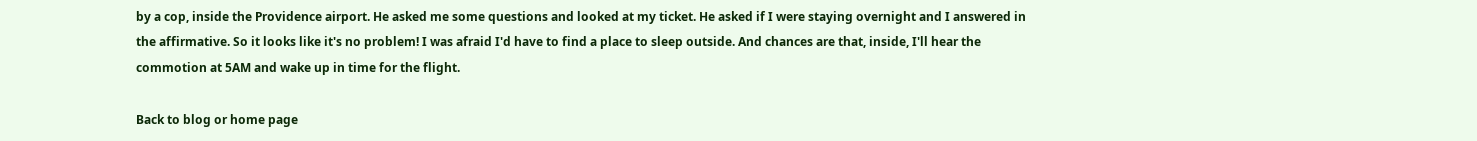by a cop, inside the Providence airport. He asked me some questions and looked at my ticket. He asked if I were staying overnight and I answered in the affirmative. So it looks like it's no problem! I was afraid I'd have to find a place to sleep outside. And chances are that, inside, I'll hear the commotion at 5AM and wake up in time for the flight.

Back to blog or home page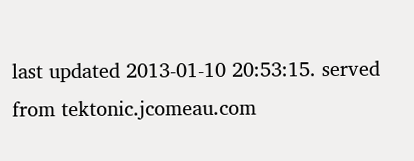last updated 2013-01-10 20:53:15. served from tektonic.jcomeau.com